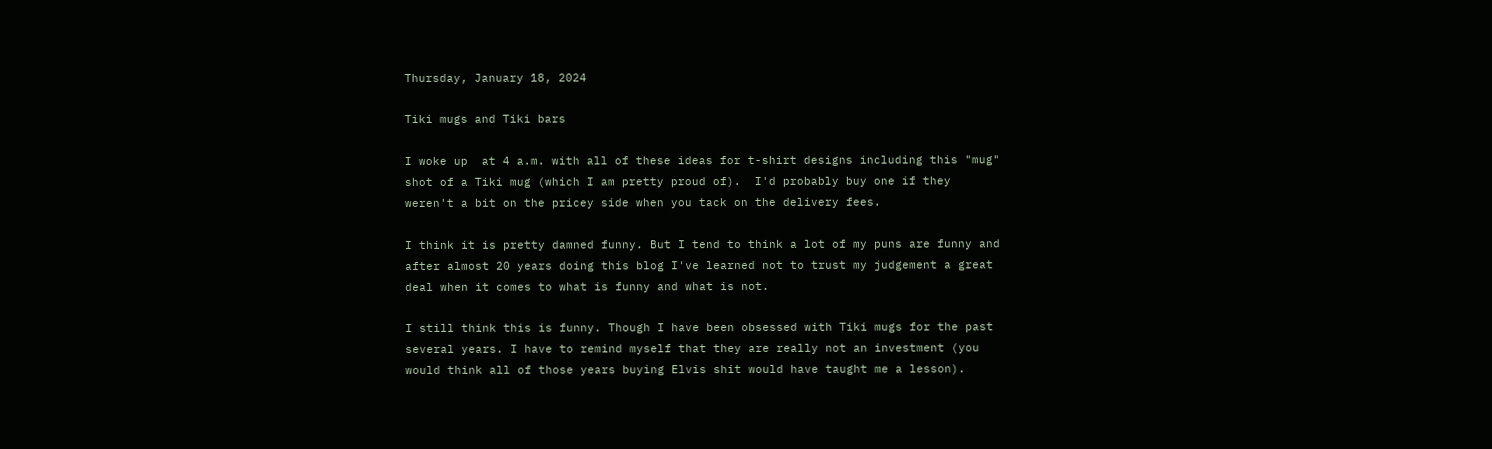Thursday, January 18, 2024

Tiki mugs and Tiki bars

I woke up  at 4 a.m. with all of these ideas for t-shirt designs including this "mug" shot of a Tiki mug (which I am pretty proud of).  I'd probably buy one if they weren't a bit on the pricey side when you tack on the delivery fees.

I think it is pretty damned funny. But I tend to think a lot of my puns are funny and after almost 20 years doing this blog I've learned not to trust my judgement a great deal when it comes to what is funny and what is not.

I still think this is funny. Though I have been obsessed with Tiki mugs for the past several years. I have to remind myself that they are really not an investment (you would think all of those years buying Elvis shit would have taught me a lesson).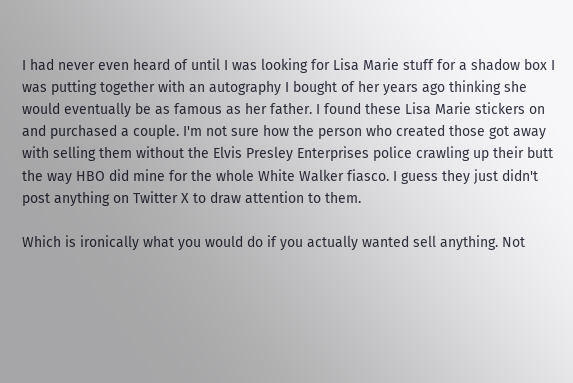I had never even heard of until I was looking for Lisa Marie stuff for a shadow box I was putting together with an autography I bought of her years ago thinking she would eventually be as famous as her father. I found these Lisa Marie stickers on and purchased a couple. I'm not sure how the person who created those got away with selling them without the Elvis Presley Enterprises police crawling up their butt the way HBO did mine for the whole White Walker fiasco. I guess they just didn't post anything on Twitter X to draw attention to them.

Which is ironically what you would do if you actually wanted sell anything. Not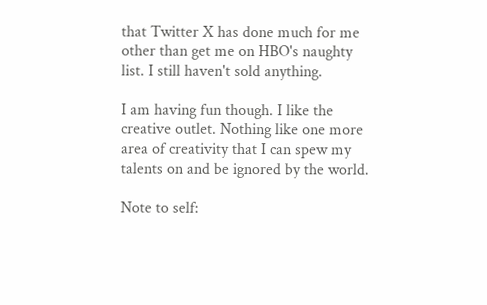that Twitter X has done much for me other than get me on HBO's naughty list. I still haven't sold anything.

I am having fun though. I like the creative outlet. Nothing like one more area of creativity that I can spew my talents on and be ignored by the world.

Note to self: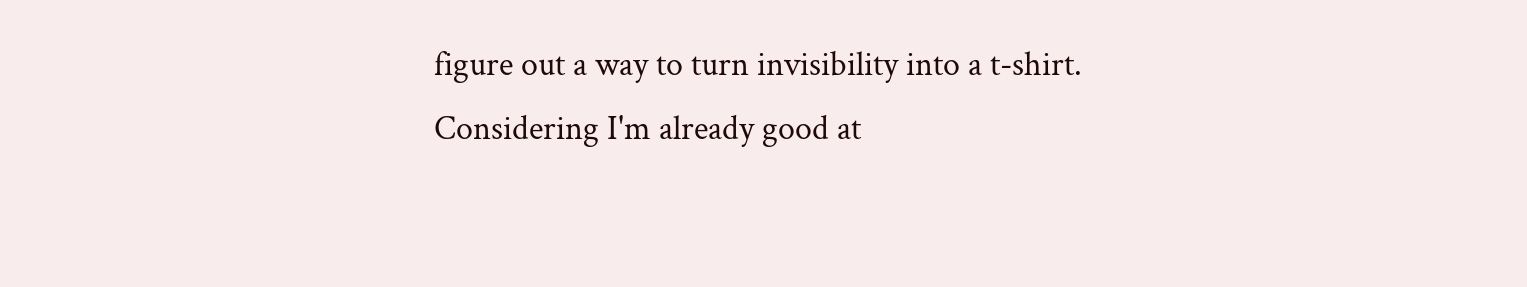figure out a way to turn invisibility into a t-shirt. Considering I'm already good at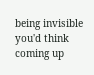being invisible you'd think coming up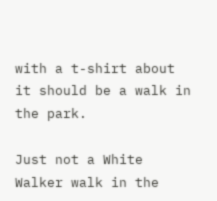with a t-shirt about it should be a walk in the park.

Just not a White Walker walk in the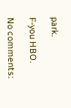park.

F-you HBO.

No comments: